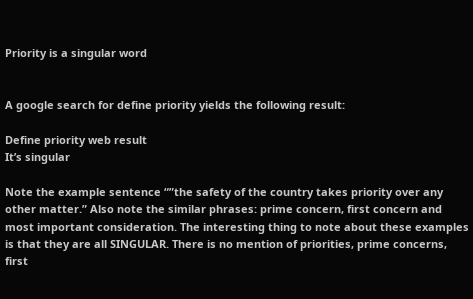Priority is a singular word


A google search for define priority yields the following result:

Define priority web result
It’s singular

Note the example sentence “”the safety of the country takes priority over any other matter.” Also note the similar phrases: prime concern, first concern and most important consideration. The interesting thing to note about these examples is that they are all SINGULAR. There is no mention of priorities, prime concerns, first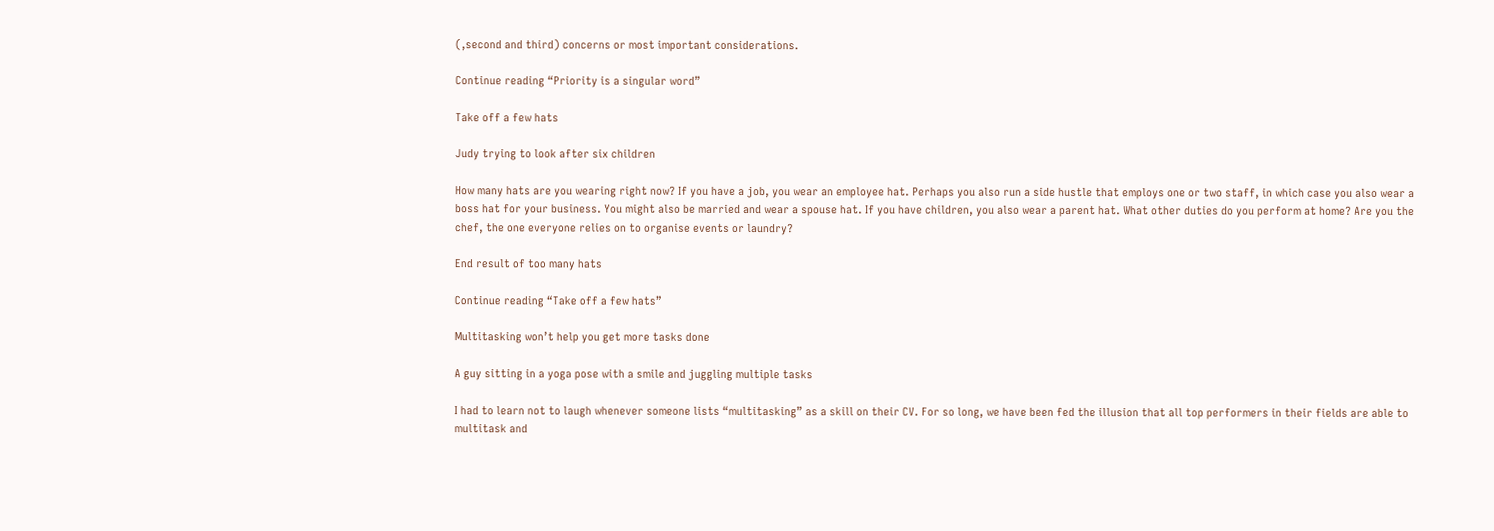(,second and third) concerns or most important considerations.

Continue reading “Priority is a singular word”

Take off a few hats

Judy trying to look after six children

How many hats are you wearing right now? If you have a job, you wear an employee hat. Perhaps you also run a side hustle that employs one or two staff, in which case you also wear a boss hat for your business. You might also be married and wear a spouse hat. If you have children, you also wear a parent hat. What other duties do you perform at home? Are you the chef, the one everyone relies on to organise events or laundry?

End result of too many hats

Continue reading “Take off a few hats”

Multitasking won’t help you get more tasks done

A guy sitting in a yoga pose with a smile and juggling multiple tasks

I had to learn not to laugh whenever someone lists “multitasking” as a skill on their CV. For so long, we have been fed the illusion that all top performers in their fields are able to multitask and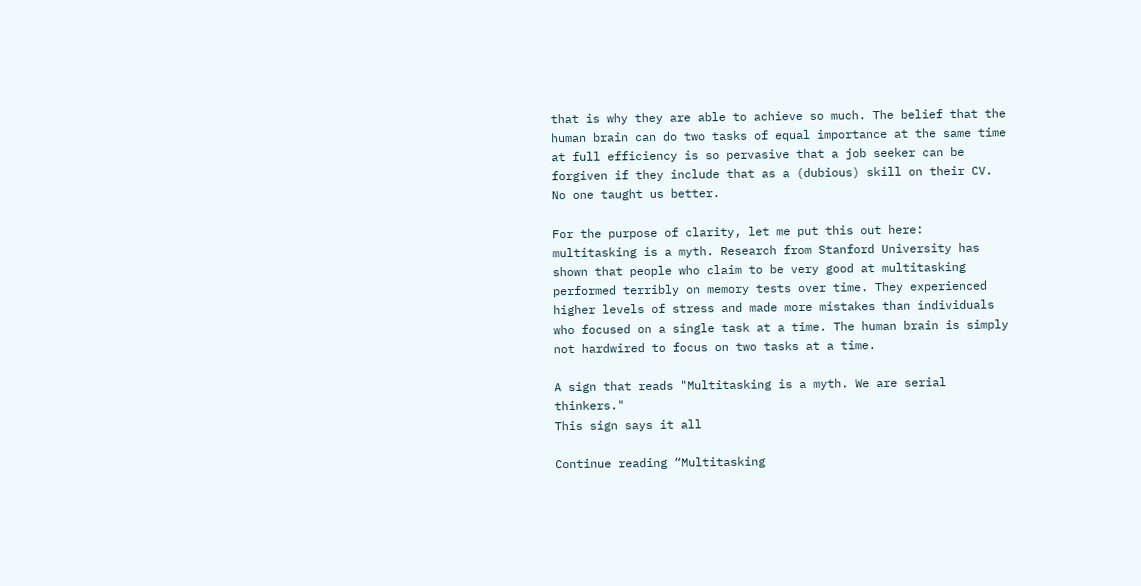that is why they are able to achieve so much. The belief that the human brain can do two tasks of equal importance at the same time at full efficiency is so pervasive that a job seeker can be forgiven if they include that as a (dubious) skill on their CV. No one taught us better.

For the purpose of clarity, let me put this out here: multitasking is a myth. Research from Stanford University has shown that people who claim to be very good at multitasking performed terribly on memory tests over time. They experienced higher levels of stress and made more mistakes than individuals who focused on a single task at a time. The human brain is simply not hardwired to focus on two tasks at a time.

A sign that reads "Multitasking is a myth. We are serial thinkers."
This sign says it all

Continue reading “Multitasking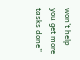won’t help you get more tasks done”